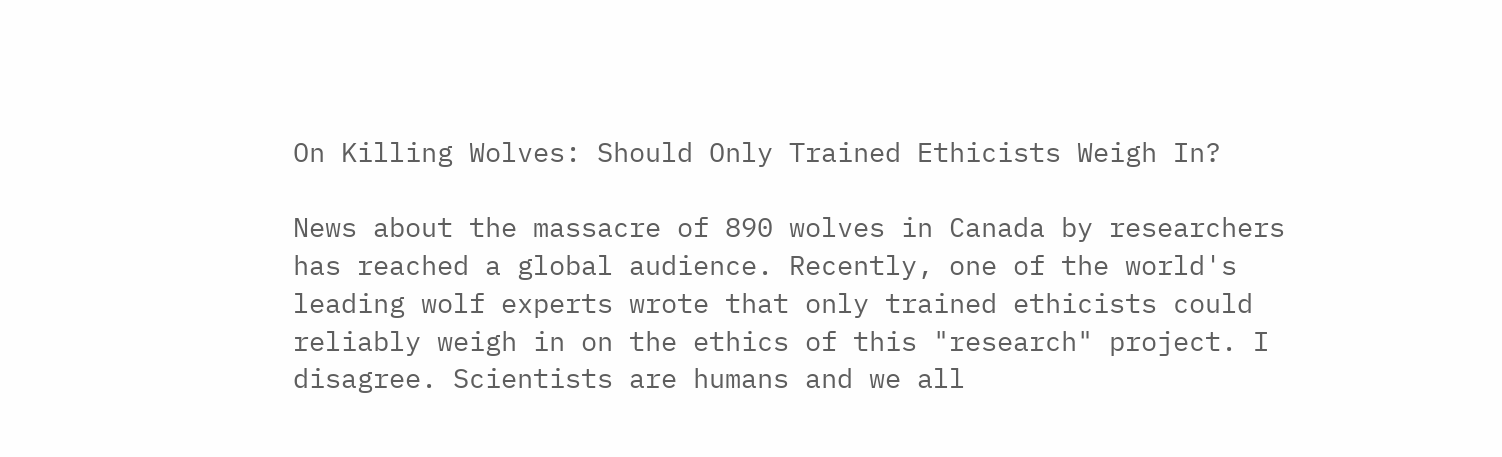On Killing Wolves: Should Only Trained Ethicists Weigh In?

News about the massacre of 890 wolves in Canada by researchers has reached a global audience. Recently, one of the world's leading wolf experts wrote that only trained ethicists could reliably weigh in on the ethics of this "research" project. I disagree. Scientists are humans and we all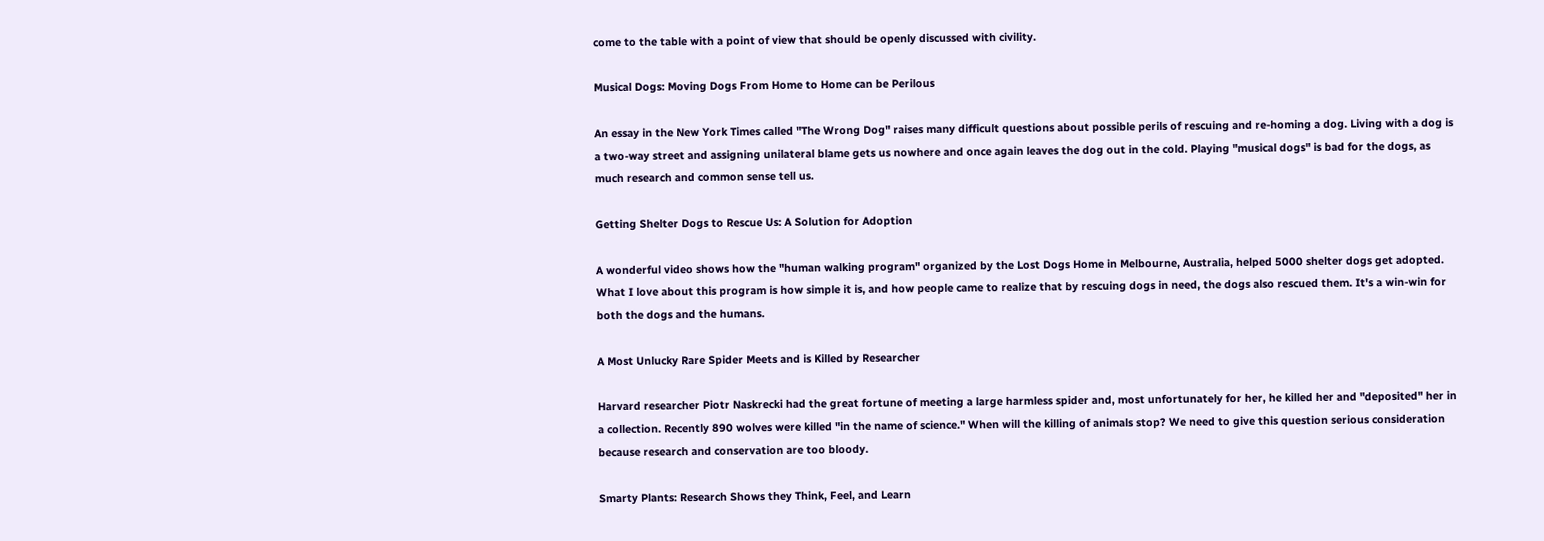come to the table with a point of view that should be openly discussed with civility.

Musical Dogs: Moving Dogs From Home to Home can be Perilous

An essay in the New York Times called "The Wrong Dog" raises many difficult questions about possible perils of rescuing and re-homing a dog. Living with a dog is a two-way street and assigning unilateral blame gets us nowhere and once again leaves the dog out in the cold. Playing "musical dogs" is bad for the dogs, as much research and common sense tell us.

Getting Shelter Dogs to Rescue Us: A Solution for Adoption

A wonderful video shows how the "human walking program" organized by the Lost Dogs Home in Melbourne, Australia, helped 5000 shelter dogs get adopted. What I love about this program is how simple it is, and how people came to realize that by rescuing dogs in need, the dogs also rescued them. It's a win-win for both the dogs and the humans.

A Most Unlucky Rare Spider Meets and is Killed by Researcher

Harvard researcher Piotr Naskrecki had the great fortune of meeting a large harmless spider and, most unfortunately for her, he killed her and "deposited" her in a collection. Recently 890 wolves were killed "in the name of science." When will the killing of animals stop? We need to give this question serious consideration because research and conservation are too bloody.

Smarty Plants: Research Shows they Think, Feel, and Learn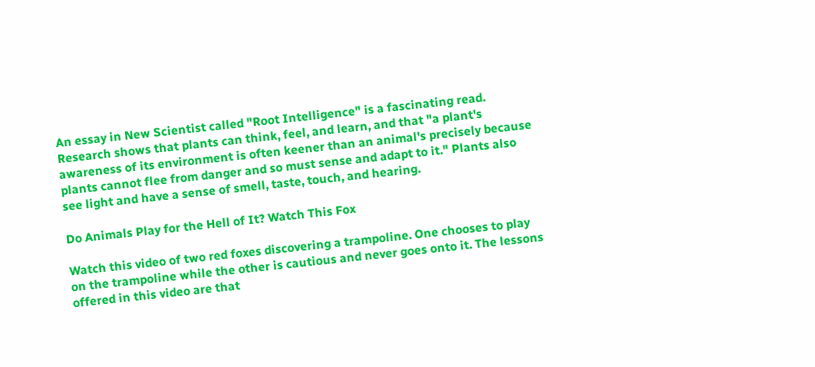An essay in New Scientist called "Root Intelligence" is a fascinating read. Research shows that plants can think, feel, and learn, and that "a plant's awareness of its environment is often keener than an animal's precisely because plants cannot flee from danger and so must sense and adapt to it." Plants also see light and have a sense of smell, taste, touch, and hearing.

Do Animals Play for the Hell of It? Watch This Fox

Watch this video of two red foxes discovering a trampoline. One chooses to play on the trampoline while the other is cautious and never goes onto it. The lessons offered in this video are that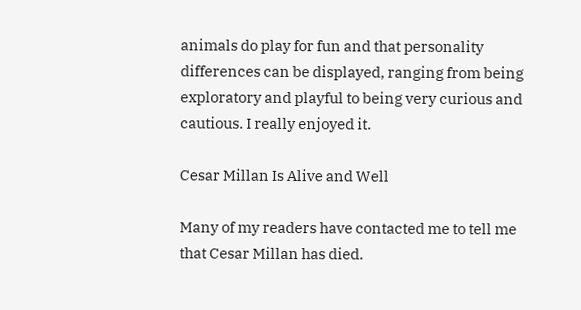animals do play for fun and that personality differences can be displayed, ranging from being exploratory and playful to being very curious and cautious. I really enjoyed it.

Cesar Millan Is Alive and Well

Many of my readers have contacted me to tell me that Cesar Millan has died.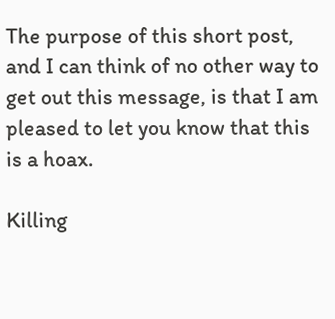The purpose of this short post, and I can think of no other way to get out this message, is that I am pleased to let you know that this is a hoax.

Killing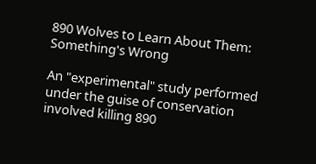890 Wolves to Learn About Them: Something's Wrong

An "experimental" study performed under the guise of conservation involved killing 890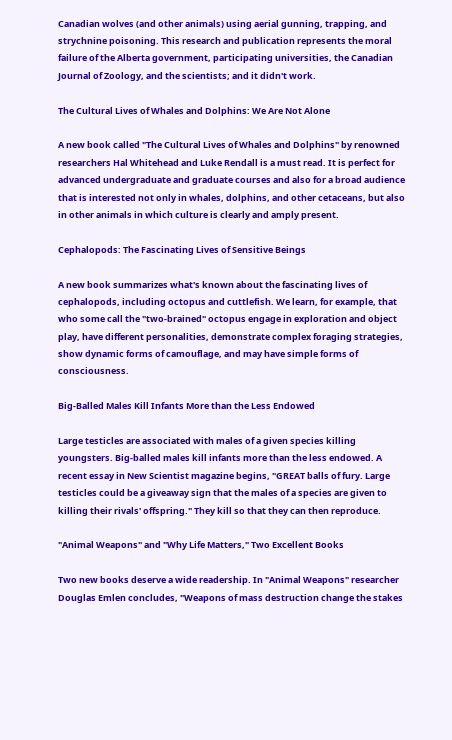Canadian wolves (and other animals) using aerial gunning, trapping, and strychnine poisoning. This research and publication represents the moral failure of the Alberta government, participating universities, the Canadian Journal of Zoology, and the scientists; and it didn't work.

The Cultural Lives of Whales and Dolphins: We Are Not Alone

A new book called "The Cultural Lives of Whales and Dolphins" by renowned researchers Hal Whitehead and Luke Rendall is a must read. It is perfect for advanced undergraduate and graduate courses and also for a broad audience that is interested not only in whales, dolphins, and other cetaceans, but also in other animals in which culture is clearly and amply present.

Cephalopods: The Fascinating Lives of Sensitive Beings

A new book summarizes what's known about the fascinating lives of cephalopods, including octopus and cuttlefish. We learn, for example, that who some call the "two-brained" octopus engage in exploration and object play, have different personalities, demonstrate complex foraging strategies, show dynamic forms of camouflage, and may have simple forms of consciousness.

Big-Balled Males Kill Infants More than the Less Endowed

Large testicles are associated with males of a given species killing youngsters. Big-balled males kill infants more than the less endowed. A recent essay in New Scientist magazine begins, "GREAT balls of fury. Large testicles could be a giveaway sign that the males of a species are given to killing their rivals' offspring." They kill so that they can then reproduce.

"Animal Weapons" and "Why Life Matters," Two Excellent Books

Two new books deserve a wide readership. In "Animal Weapons" researcher Douglas Emlen concludes, "Weapons of mass destruction change the stakes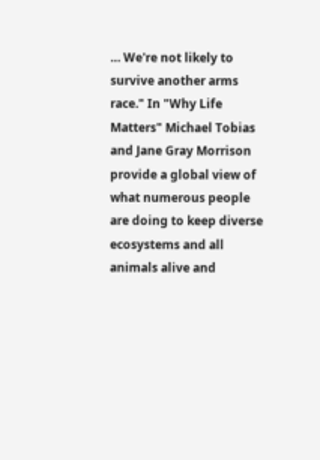… We're not likely to survive another arms race." In "Why Life Matters" Michael Tobias and Jane Gray Morrison provide a global view of what numerous people are doing to keep diverse ecosystems and all animals alive and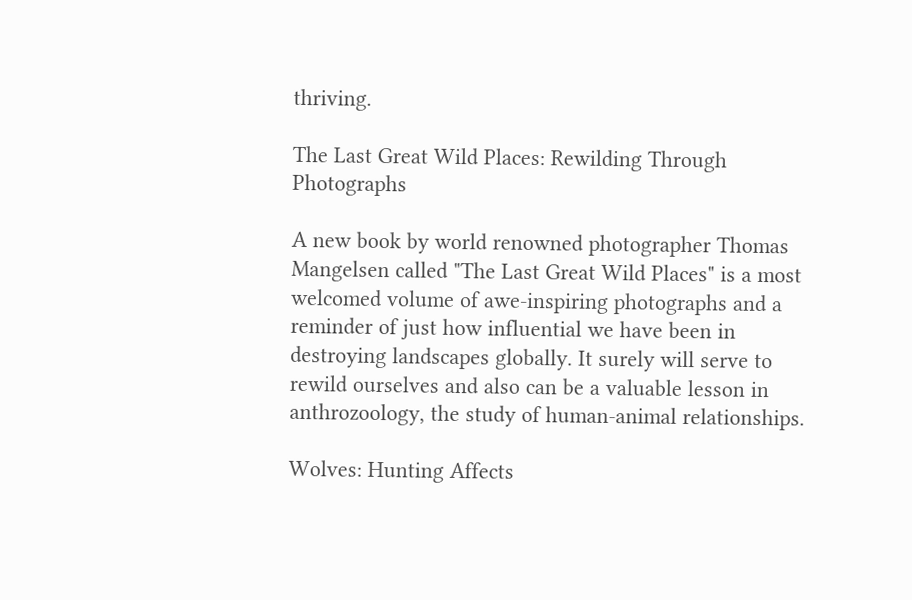thriving.

The Last Great Wild Places: Rewilding Through Photographs

A new book by world renowned photographer Thomas Mangelsen called "The Last Great Wild Places" is a most welcomed volume of awe-inspiring photographs and a reminder of just how influential we have been in destroying landscapes globally. It surely will serve to rewild ourselves and also can be a valuable lesson in anthrozoology, the study of human-animal relationships.

Wolves: Hunting Affects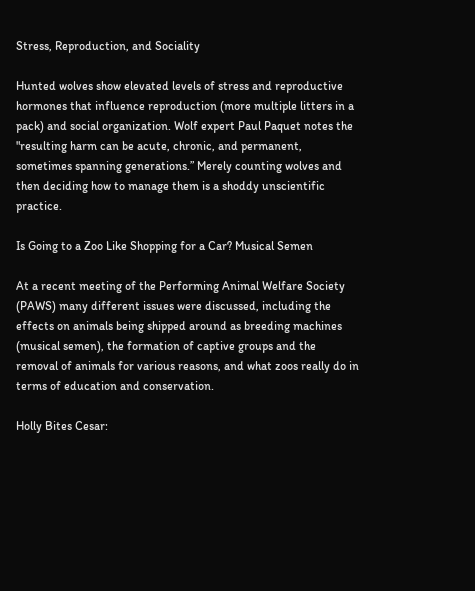Stress, Reproduction, and Sociality

Hunted wolves show elevated levels of stress and reproductive hormones that influence reproduction (more multiple litters in a pack) and social organization. Wolf expert Paul Paquet notes the "resulting harm can be acute, chronic, and permanent, sometimes spanning generations.” Merely counting wolves and then deciding how to manage them is a shoddy unscientific practice.

Is Going to a Zoo Like Shopping for a Car? Musical Semen

At a recent meeting of the Performing Animal Welfare Society (PAWS) many different issues were discussed, including the effects on animals being shipped around as breeding machines (musical semen), the formation of captive groups and the removal of animals for various reasons, and what zoos really do in terms of education and conservation.

Holly Bites Cesar: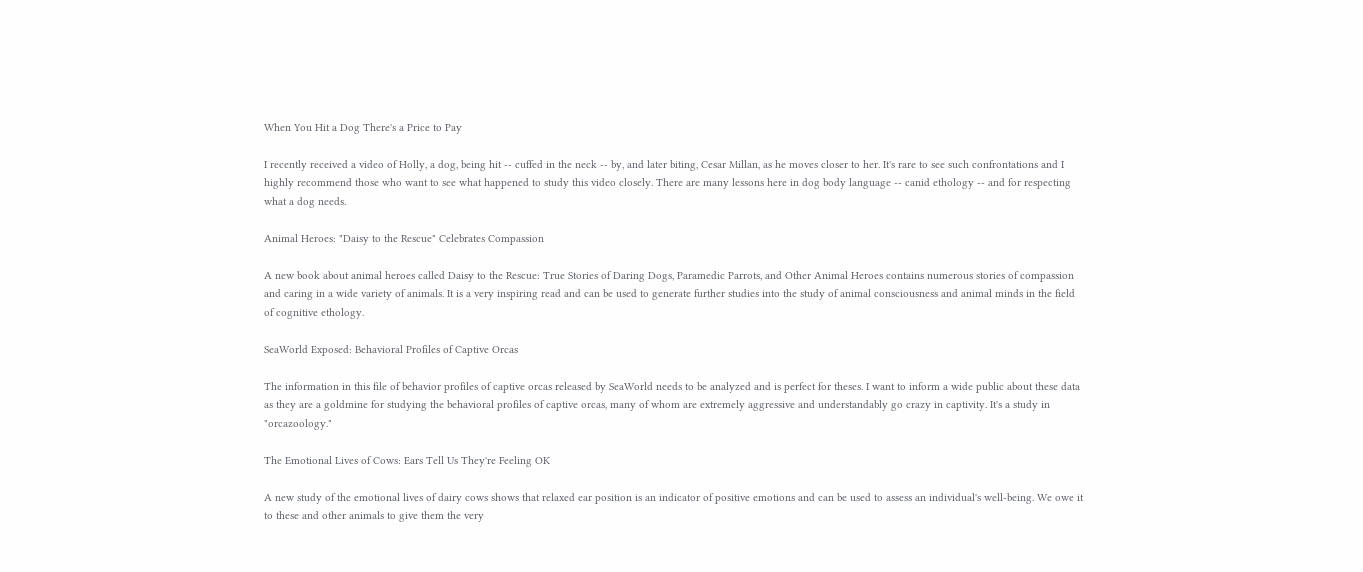When You Hit a Dog There's a Price to Pay

I recently received a video of Holly, a dog, being hit -- cuffed in the neck -- by, and later biting, Cesar Millan, as he moves closer to her. It's rare to see such confrontations and I highly recommend those who want to see what happened to study this video closely. There are many lessons here in dog body language -- canid ethology -- and for respecting what a dog needs.

Animal Heroes: "Daisy to the Rescue" Celebrates Compassion

A new book about animal heroes called Daisy to the Rescue: True Stories of Daring Dogs, Paramedic Parrots, and Other Animal Heroes contains numerous stories of compassion and caring in a wide variety of animals. It is a very inspiring read and can be used to generate further studies into the study of animal consciousness and animal minds in the field of cognitive ethology.

SeaWorld Exposed: Behavioral Profiles of Captive Orcas

The information in this file of behavior profiles of captive orcas released by SeaWorld needs to be analyzed and is perfect for theses. I want to inform a wide public about these data as they are a goldmine for studying the behavioral profiles of captive orcas, many of whom are extremely aggressive and understandably go crazy in captivity. It's a study in "orcazoology."

The Emotional Lives of Cows: Ears Tell Us They're Feeling OK

A new study of the emotional lives of dairy cows shows that relaxed ear position is an indicator of positive emotions and can be used to assess an individual's well-being. We owe it to these and other animals to give them the very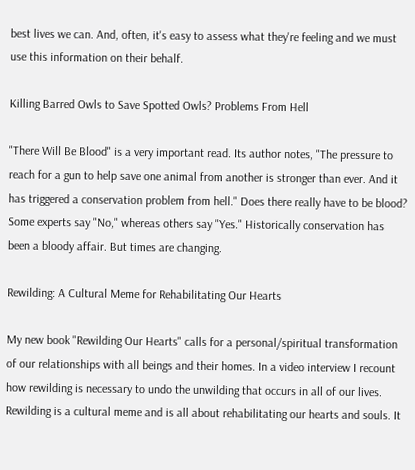best lives we can. And, often, it's easy to assess what they're feeling and we must use this information on their behalf.

Killing Barred Owls to Save Spotted Owls? Problems From Hell

"There Will Be Blood" is a very important read. Its author notes, "The pressure to reach for a gun to help save one animal from another is stronger than ever. And it has triggered a conservation problem from hell." Does there really have to be blood? Some experts say "No," whereas others say "Yes." Historically conservation has been a bloody affair. But times are changing.

Rewilding: A Cultural Meme for Rehabilitating Our Hearts

My new book "Rewilding Our Hearts" calls for a personal/spiritual transformation of our relationships with all beings and their homes. In a video interview I recount how rewilding is necessary to undo the unwilding that occurs in all of our lives. Rewilding is a cultural meme and is all about rehabilitating our hearts and souls. It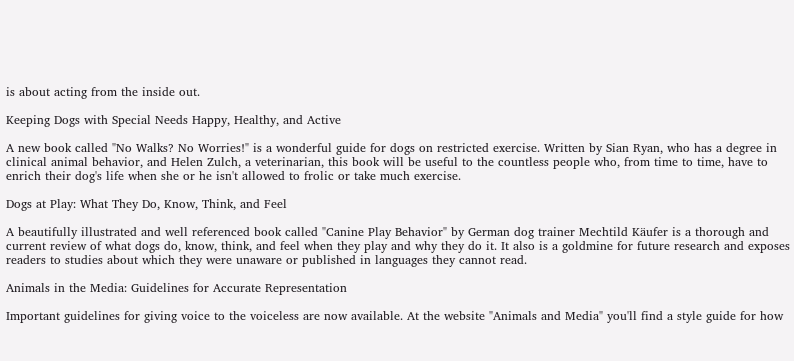is about acting from the inside out.

Keeping Dogs with Special Needs Happy, Healthy, and Active

A new book called "No Walks? No Worries!" is a wonderful guide for dogs on restricted exercise. Written by Sian Ryan, who has a degree in clinical animal behavior, and Helen Zulch, a veterinarian, this book will be useful to the countless people who, from time to time, have to enrich their dog's life when she or he isn't allowed to frolic or take much exercise.

Dogs at Play: What They Do, Know, Think, and Feel

A beautifully illustrated and well referenced book called "Canine Play Behavior" by German dog trainer Mechtild Käufer is a thorough and current review of what dogs do, know, think, and feel when they play and why they do it. It also is a goldmine for future research and exposes readers to studies about which they were unaware or published in languages they cannot read.

Animals in the Media: Guidelines for Accurate Representation

Important guidelines for giving voice to the voiceless are now available. At the website "Animals and Media" you'll find a style guide for how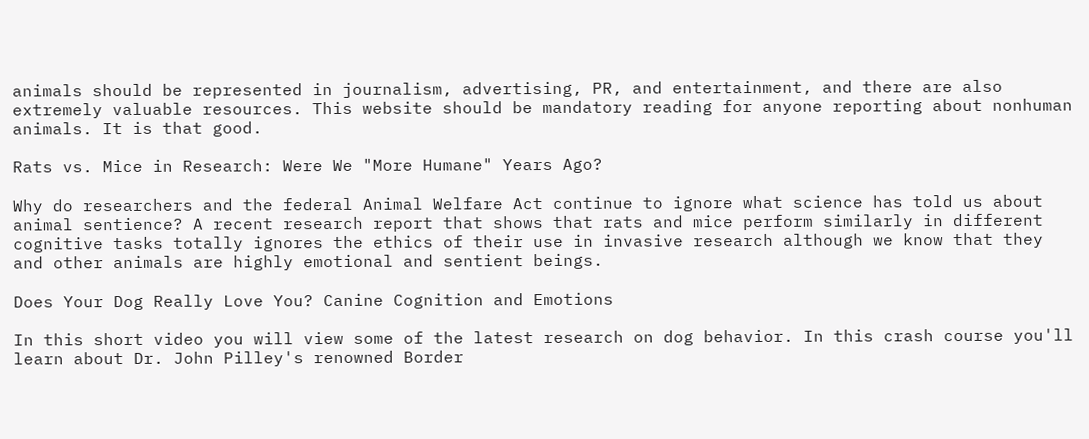animals should be represented in journalism, advertising, PR, and entertainment, and there are also extremely valuable resources. This website should be mandatory reading for anyone reporting about nonhuman animals. It is that good.

Rats vs. Mice in Research: Were We "More Humane" Years Ago?

Why do researchers and the federal Animal Welfare Act continue to ignore what science has told us about animal sentience? A recent research report that shows that rats and mice perform similarly in different cognitive tasks totally ignores the ethics of their use in invasive research although we know that they and other animals are highly emotional and sentient beings.

Does Your Dog Really Love You? Canine Cognition and Emotions

In this short video you will view some of the latest research on dog behavior. In this crash course you'll learn about Dr. John Pilley's renowned Border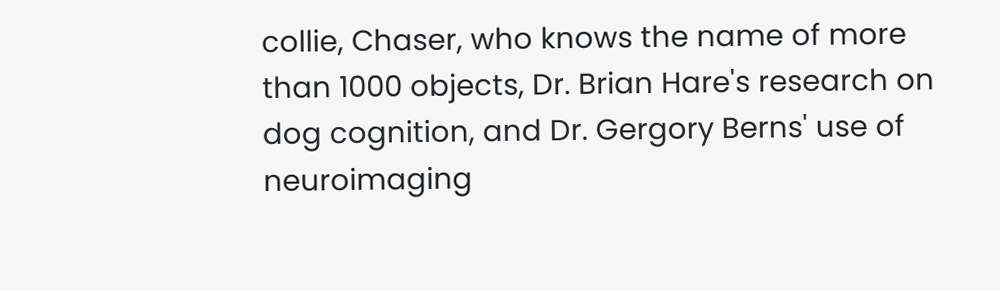collie, Chaser, who knows the name of more than 1000 objects, Dr. Brian Hare's research on dog cognition, and Dr. Gergory Berns' use of neuroimaging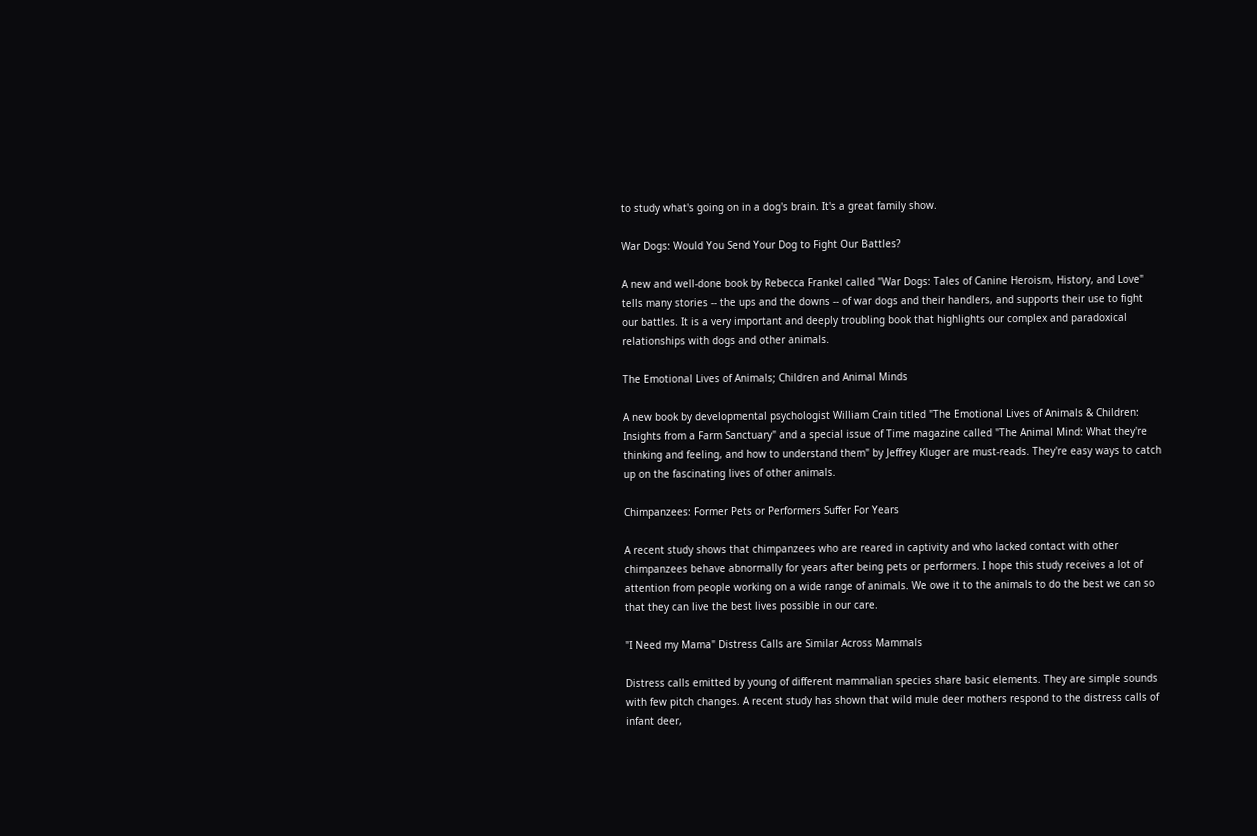to study what's going on in a dog's brain. It's a great family show.

War Dogs: Would You Send Your Dog to Fight Our Battles?

A new and well-done book by Rebecca Frankel called "War Dogs: Tales of Canine Heroism, History, and Love" tells many stories -- the ups and the downs -- of war dogs and their handlers, and supports their use to fight our battles. It is a very important and deeply troubling book that highlights our complex and paradoxical relationships with dogs and other animals.

The Emotional Lives of Animals; Children and Animal Minds

A new book by developmental psychologist William Crain titled "The Emotional Lives of Animals & Children: Insights from a Farm Sanctuary" and a special issue of Time magazine called "The Animal Mind: What they're thinking and feeling, and how to understand them" by Jeffrey Kluger are must-reads. They're easy ways to catch up on the fascinating lives of other animals.

Chimpanzees: Former Pets or Performers Suffer For Years

A recent study shows that chimpanzees who are reared in captivity and who lacked contact with other chimpanzees behave abnormally for years after being pets or performers. I hope this study receives a lot of attention from people working on a wide range of animals. We owe it to the animals to do the best we can so that they can live the best lives possible in our care.

"I Need my Mama" Distress Calls are Similar Across Mammals

Distress calls emitted by young of different mammalian species share basic elements. They are simple sounds with few pitch changes. A recent study has shown that wild mule deer mothers respond to the distress calls of infant deer,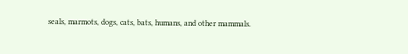seals, marmots, dogs, cats, bats, humans, and other mammals.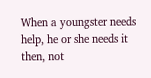When a youngster needs help, he or she needs it then, not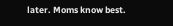later. Moms know best.